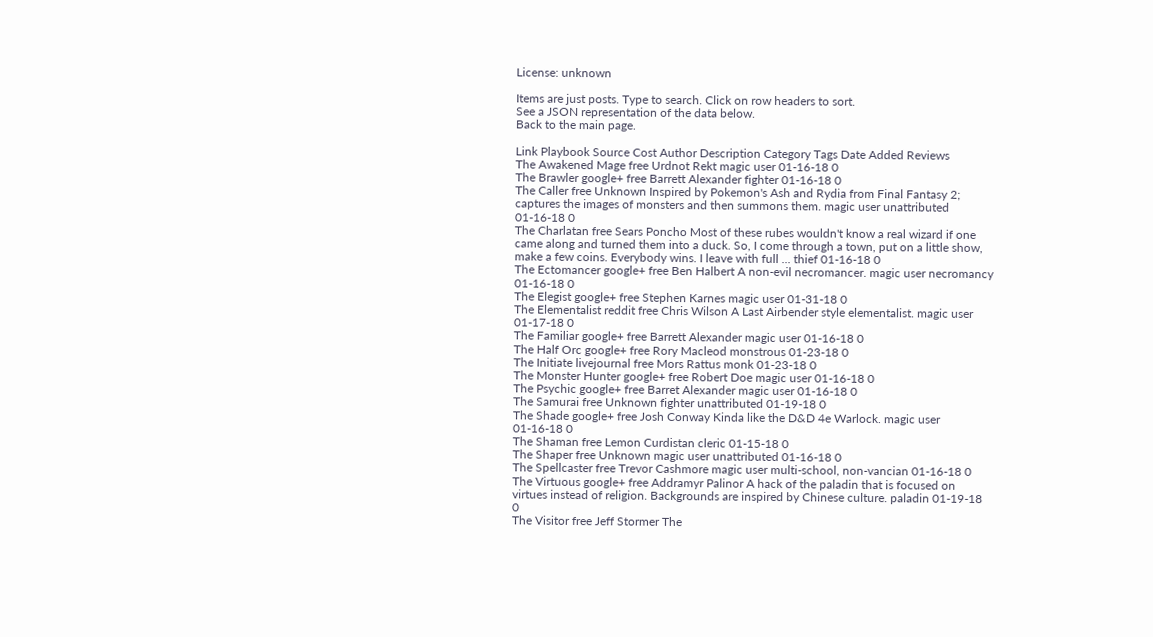License: unknown

Items are just posts. Type to search. Click on row headers to sort.
See a JSON representation of the data below.
Back to the main page.

Link Playbook Source Cost Author Description Category Tags Date Added Reviews
The Awakened Mage free Urdnot Rekt magic user 01-16-18 0
The Brawler google+ free Barrett Alexander fighter 01-16-18 0
The Caller free Unknown Inspired by Pokemon's Ash and Rydia from Final Fantasy 2; captures the images of monsters and then summons them. magic user unattributed 01-16-18 0
The Charlatan free Sears Poncho Most of these rubes wouldn't know a real wizard if one came along and turned them into a duck. So, I come through a town, put on a little show, make a few coins. Everybody wins. I leave with full ... thief 01-16-18 0
The Ectomancer google+ free Ben Halbert A non-evil necromancer. magic user necromancy 01-16-18 0
The Elegist google+ free Stephen Karnes magic user 01-31-18 0
The Elementalist reddit free Chris Wilson A Last Airbender style elementalist. magic user 01-17-18 0
The Familiar google+ free Barrett Alexander magic user 01-16-18 0
The Half Orc google+ free Rory Macleod monstrous 01-23-18 0
The Initiate livejournal free Mors Rattus monk 01-23-18 0
The Monster Hunter google+ free Robert Doe magic user 01-16-18 0
The Psychic google+ free Barret Alexander magic user 01-16-18 0
The Samurai free Unknown fighter unattributed 01-19-18 0
The Shade google+ free Josh Conway Kinda like the D&D 4e Warlock. magic user 01-16-18 0
The Shaman free Lemon Curdistan cleric 01-15-18 0
The Shaper free Unknown magic user unattributed 01-16-18 0
The Spellcaster free Trevor Cashmore magic user multi-school, non-vancian 01-16-18 0
The Virtuous google+ free Addramyr Palinor A hack of the paladin that is focused on virtues instead of religion. Backgrounds are inspired by Chinese culture. paladin 01-19-18 0
The Visitor free Jeff Stormer The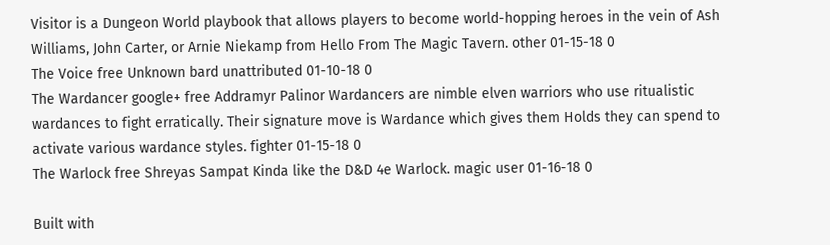Visitor is a Dungeon World playbook that allows players to become world-hopping heroes in the vein of Ash Williams, John Carter, or Arnie Niekamp from Hello From The Magic Tavern. other 01-15-18 0
The Voice free Unknown bard unattributed 01-10-18 0
The Wardancer google+ free Addramyr Palinor Wardancers are nimble elven warriors who use ritualistic wardances to fight erratically. Their signature move is Wardance which gives them Holds they can spend to activate various wardance styles. fighter 01-15-18 0
The Warlock free Shreyas Sampat Kinda like the D&D 4e Warlock. magic user 01-16-18 0

Built with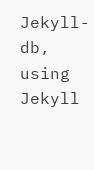Jekyll-db, using Jekyll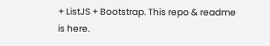+ ListJS + Bootstrap. This repo & readme is here.